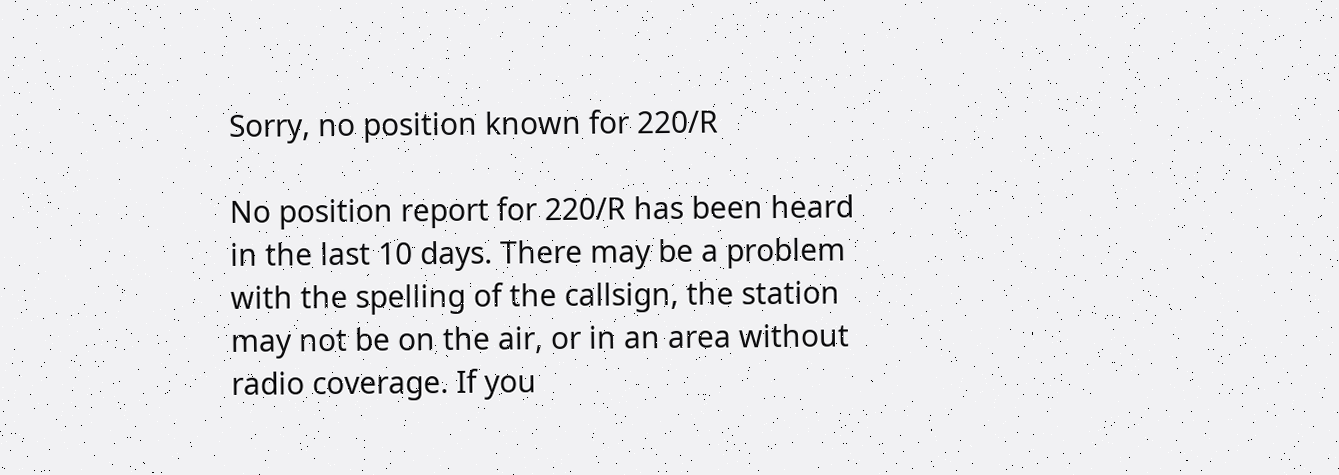Sorry, no position known for 220/R

No position report for 220/R has been heard in the last 10 days. There may be a problem with the spelling of the callsign, the station may not be on the air, or in an area without radio coverage. If you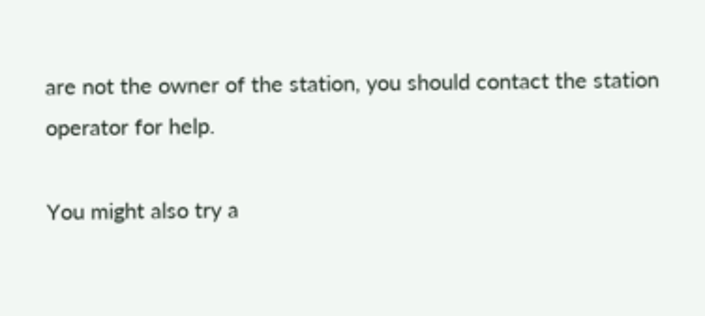are not the owner of the station, you should contact the station operator for help.

You might also try a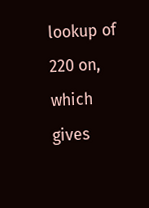lookup of 220 on, which gives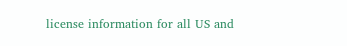license information for all US and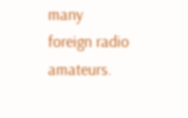many foreign radio amateurs.